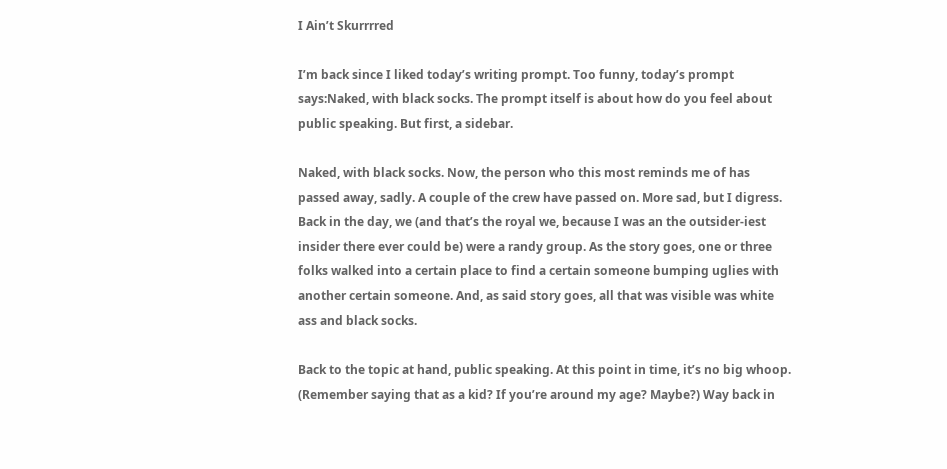I Ain’t Skurrrred

I’m back since I liked today’s writing prompt. Too funny, today’s prompt says:Naked, with black socks. The prompt itself is about how do you feel about public speaking. But first, a sidebar.

Naked, with black socks. Now, the person who this most reminds me of has passed away, sadly. A couple of the crew have passed on. More sad, but I digress. Back in the day, we (and that’s the royal we, because I was an the outsider-iest insider there ever could be) were a randy group. As the story goes, one or three folks walked into a certain place to find a certain someone bumping uglies with another certain someone. And, as said story goes, all that was visible was white ass and black socks.

Back to the topic at hand, public speaking. At this point in time, it’s no big whoop. (Remember saying that as a kid? If you’re around my age? Maybe?) Way back in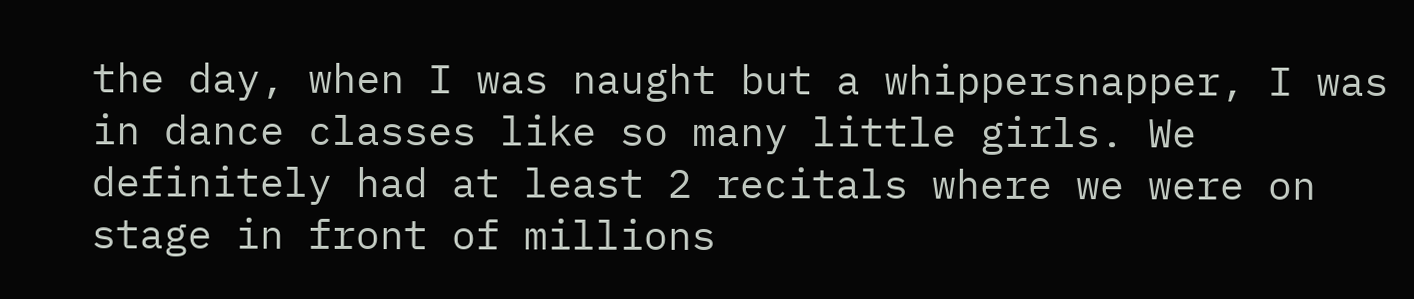the day, when I was naught but a whippersnapper, I was in dance classes like so many little girls. We definitely had at least 2 recitals where we were on stage in front of millions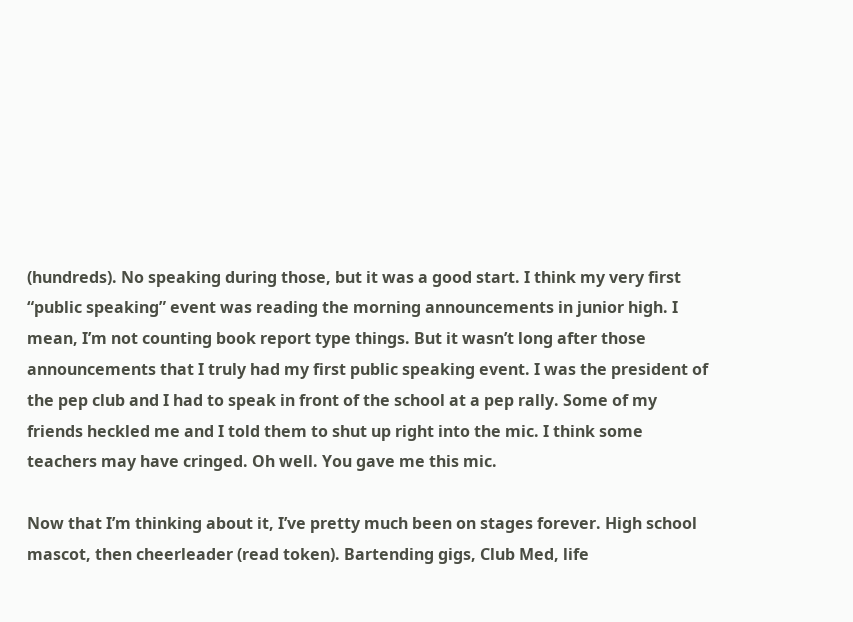(hundreds). No speaking during those, but it was a good start. I think my very first “public speaking” event was reading the morning announcements in junior high. I mean, I’m not counting book report type things. But it wasn’t long after those announcements that I truly had my first public speaking event. I was the president of the pep club and I had to speak in front of the school at a pep rally. Some of my friends heckled me and I told them to shut up right into the mic. I think some teachers may have cringed. Oh well. You gave me this mic.

Now that I’m thinking about it, I’ve pretty much been on stages forever. High school mascot, then cheerleader (read token). Bartending gigs, Club Med, life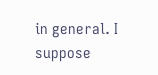in general. I suppose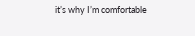it’s why I’m comfortable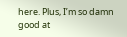here. Plus, I’m so damn good at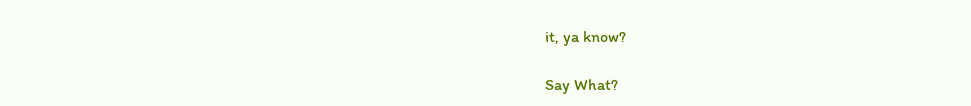it, ya know?

Say What?